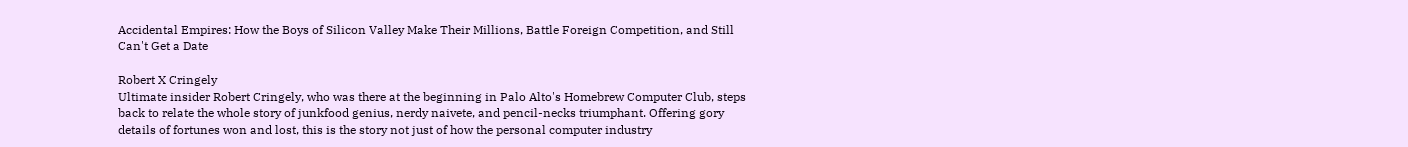Accidental Empires: How the Boys of Silicon Valley Make Their Millions, Battle Foreign Competition, and Still Can't Get a Date

Robert X Cringely
Ultimate insider Robert Cringely, who was there at the beginning in Palo Alto's Homebrew Computer Club, steps back to relate the whole story of junkfood genius, nerdy naivete, and pencil-necks triumphant. Offering gory details of fortunes won and lost, this is the story not just of how the personal computer industry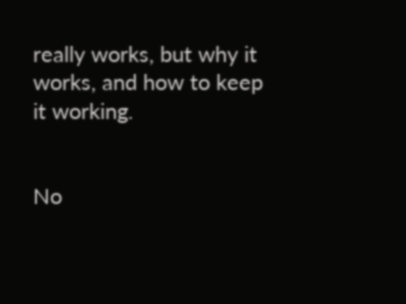really works, but why it works, and how to keep it working.


No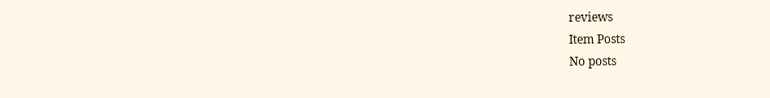reviews
Item Posts
No posts